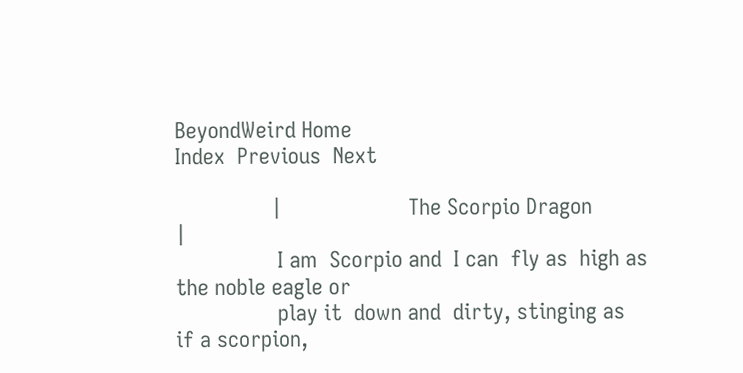BeyondWeird Home
Index  Previous  Next

                |                     The Scorpio Dragon                      |
                 I am  Scorpio and  I can  fly as  high as the noble eagle or
                 play it  down and  dirty, stinging as if a scorpion,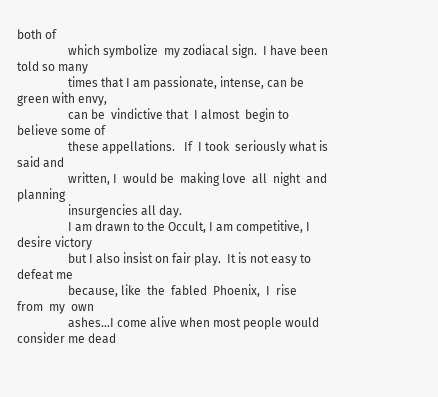both of
                 which symbolize  my zodiacal sign.  I have been told so many
                 times that I am passionate, intense, can be green with envy,
                 can be  vindictive that  I almost  begin to  believe some of
                 these appellations.   If  I took  seriously what is said and
                 written, I  would be  making love  all  night  and  planning
                 insurgencies all day.
                 I am drawn to the Occult, I am competitive, I desire victory
                 but I also insist on fair play.  It is not easy to defeat me
                 because, like  the  fabled  Phoenix,  I  rise  from  my  own
                 ashes...I come alive when most people would consider me dead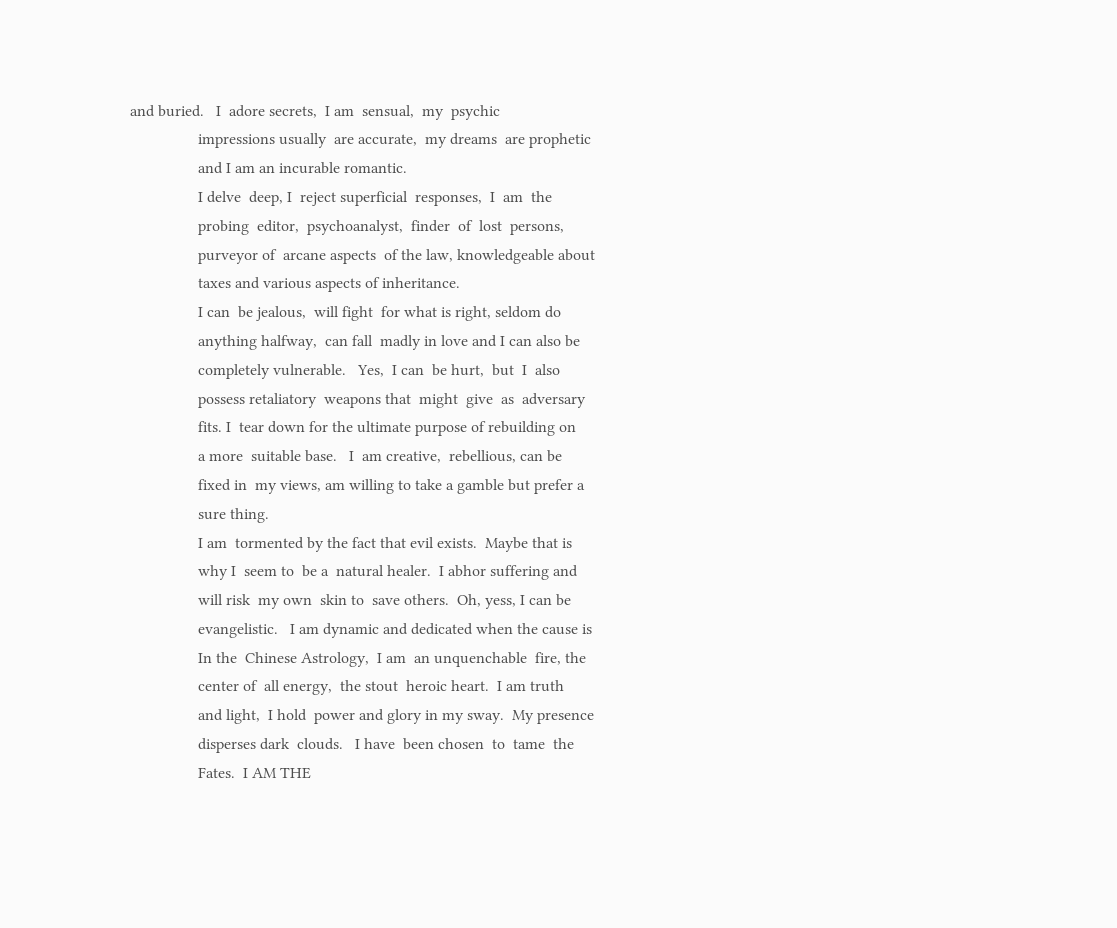and buried.   I  adore secrets,  I am  sensual,  my  psychic
                 impressions usually  are accurate,  my dreams  are prophetic
                 and I am an incurable romantic.
                 I delve  deep, I  reject superficial  responses,  I  am  the
                 probing  editor,  psychoanalyst,  finder  of  lost  persons,
                 purveyor of  arcane aspects  of the law, knowledgeable about
                 taxes and various aspects of inheritance.
                 I can  be jealous,  will fight  for what is right, seldom do
                 anything halfway,  can fall  madly in love and I can also be
                 completely vulnerable.   Yes,  I can  be hurt,  but  I  also
                 possess retaliatory  weapons that  might  give  as  adversary
                 fits. I  tear down for the ultimate purpose of rebuilding on
                 a more  suitable base.   I  am creative,  rebellious, can be
                 fixed in  my views, am willing to take a gamble but prefer a
                 sure thing.
                 I am  tormented by the fact that evil exists.  Maybe that is
                 why I  seem to  be a  natural healer.  I abhor suffering and
                 will risk  my own  skin to  save others.  Oh, yess, I can be
                 evangelistic.   I am dynamic and dedicated when the cause is
                 In the  Chinese Astrology,  I am  an unquenchable  fire, the
                 center of  all energy,  the stout  heroic heart.  I am truth
                 and light,  I hold  power and glory in my sway.  My presence
                 disperses dark  clouds.   I have  been chosen  to  tame  the
                 Fates.  I AM THE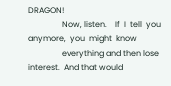DRAGON!
                 Now, listen.    If  I  tell  you  anymore,  you  might  know
                 everything and then lose interest.  And that would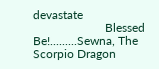devastate
                        Blessed Be!.........Sewna, The Scorpio Dragon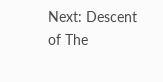Next: Descent of The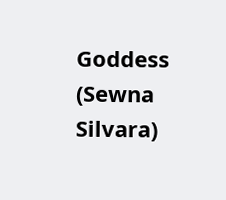Goddess (Sewna Silvara)